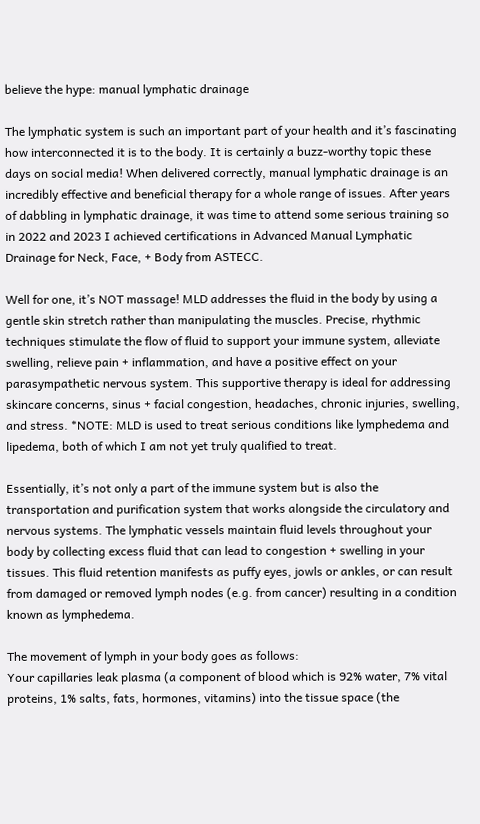believe the hype: manual lymphatic drainage

The lymphatic system is such an important part of your health and it’s fascinating how interconnected it is to the body. It is certainly a buzz-worthy topic these days on social media! When delivered correctly, manual lymphatic drainage is an incredibly effective and beneficial therapy for a whole range of issues. After years of dabbling in lymphatic drainage, it was time to attend some serious training so in 2022 and 2023 I achieved certifications in Advanced Manual Lymphatic Drainage for Neck, Face, + Body from ASTECC.

Well for one, it’s NOT massage! MLD addresses the fluid in the body by using a gentle skin stretch rather than manipulating the muscles. Precise, rhythmic techniques stimulate the flow of fluid to support your immune system, alleviate swelling, relieve pain + inflammation, and have a positive effect on your parasympathetic nervous system. This supportive therapy is ideal for addressing skincare concerns, sinus + facial congestion, headaches, chronic injuries, swelling, and stress. *NOTE: MLD is used to treat serious conditions like lymphedema and lipedema, both of which I am not yet truly qualified to treat.

Essentially, it’s not only a part of the immune system but is also the transportation and purification system that works alongside the circulatory and nervous systems. The lymphatic vessels maintain fluid levels throughout your body by collecting excess fluid that can lead to congestion + swelling in your tissues. This fluid retention manifests as puffy eyes, jowls or ankles, or can result from damaged or removed lymph nodes (e.g. from cancer) resulting in a condition known as lymphedema.

The movement of lymph in your body goes as follows:
Your capillaries leak plasma (a component of blood which is 92% water, 7% vital proteins, 1% salts, fats, hormones, vitamins) into the tissue space (the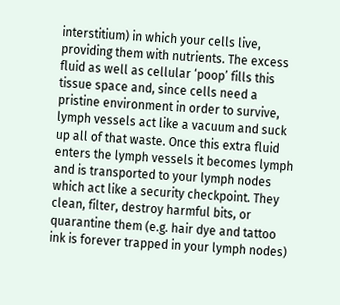interstitium) in which your cells live, providing them with nutrients. The excess fluid as well as cellular ‘poop’ fills this tissue space and, since cells need a pristine environment in order to survive, lymph vessels act like a vacuum and suck up all of that waste. Once this extra fluid enters the lymph vessels it becomes lymph and is transported to your lymph nodes which act like a security checkpoint. They clean, filter, destroy harmful bits, or quarantine them (e.g. hair dye and tattoo ink is forever trapped in your lymph nodes)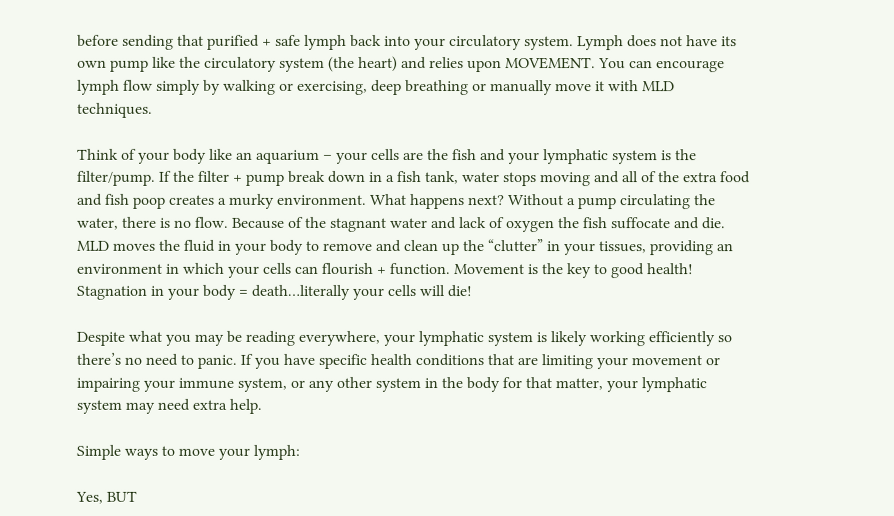before sending that purified + safe lymph back into your circulatory system. Lymph does not have its own pump like the circulatory system (the heart) and relies upon MOVEMENT. You can encourage lymph flow simply by walking or exercising, deep breathing or manually move it with MLD techniques.

Think of your body like an aquarium – your cells are the fish and your lymphatic system is the filter/pump. If the filter + pump break down in a fish tank, water stops moving and all of the extra food and fish poop creates a murky environment. What happens next? Without a pump circulating the water, there is no flow. Because of the stagnant water and lack of oxygen the fish suffocate and die. MLD moves the fluid in your body to remove and clean up the “clutter” in your tissues, providing an environment in which your cells can flourish + function. Movement is the key to good health! Stagnation in your body = death…literally your cells will die!

Despite what you may be reading everywhere, your lymphatic system is likely working efficiently so there’s no need to panic. If you have specific health conditions that are limiting your movement or impairing your immune system, or any other system in the body for that matter, your lymphatic system may need extra help.

Simple ways to move your lymph:

Yes, BUT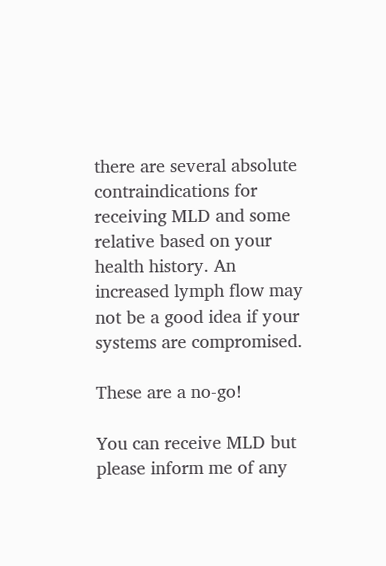there are several absolute contraindications for receiving MLD and some relative based on your health history. An increased lymph flow may not be a good idea if your systems are compromised.

These are a no-go!

You can receive MLD but please inform me of any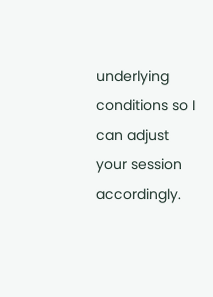underlying conditions so I can adjust your session accordingly.